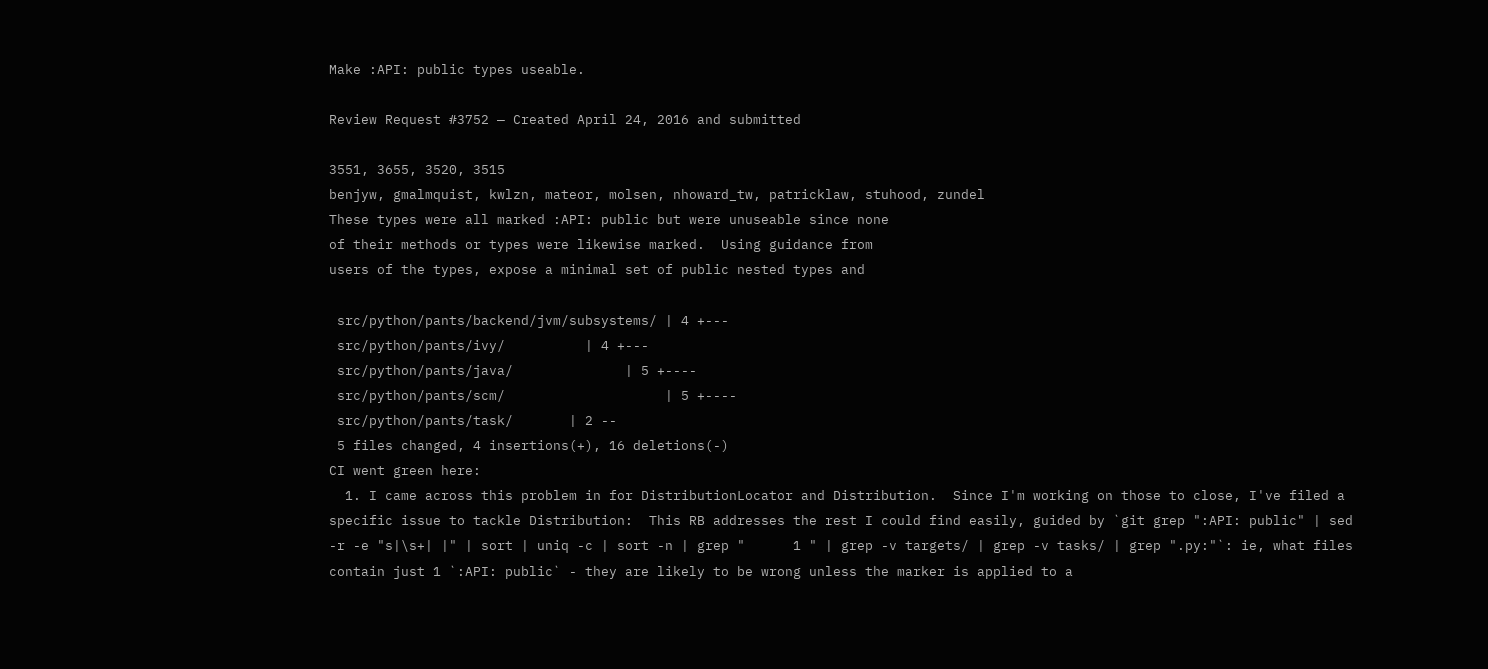Make :API: public types useable.

Review Request #3752 — Created April 24, 2016 and submitted

3551, 3655, 3520, 3515
benjyw, gmalmquist, kwlzn, mateor, molsen, nhoward_tw, patricklaw, stuhood, zundel
These types were all marked :API: public but were unuseable since none
of their methods or types were likewise marked.  Using guidance from
users of the types, expose a minimal set of public nested types and

 src/python/pants/backend/jvm/subsystems/ | 4 +---
 src/python/pants/ivy/          | 4 +---
 src/python/pants/java/              | 5 +----
 src/python/pants/scm/                    | 5 +----
 src/python/pants/task/       | 2 --
 5 files changed, 4 insertions(+), 16 deletions(-)
CI went green here:
  1. I came across this problem in for DistributionLocator and Distribution.  Since I'm working on those to close, I've filed a specific issue to tackle Distribution:  This RB addresses the rest I could find easily, guided by `git grep ":API: public" | sed -r -e "s|\s+| |" | sort | uniq -c | sort -n | grep "      1 " | grep -v targets/ | grep -v tasks/ | grep ".py:"`: ie, what files contain just 1 `:API: public` - they are likely to be wrong unless the marker is applied to a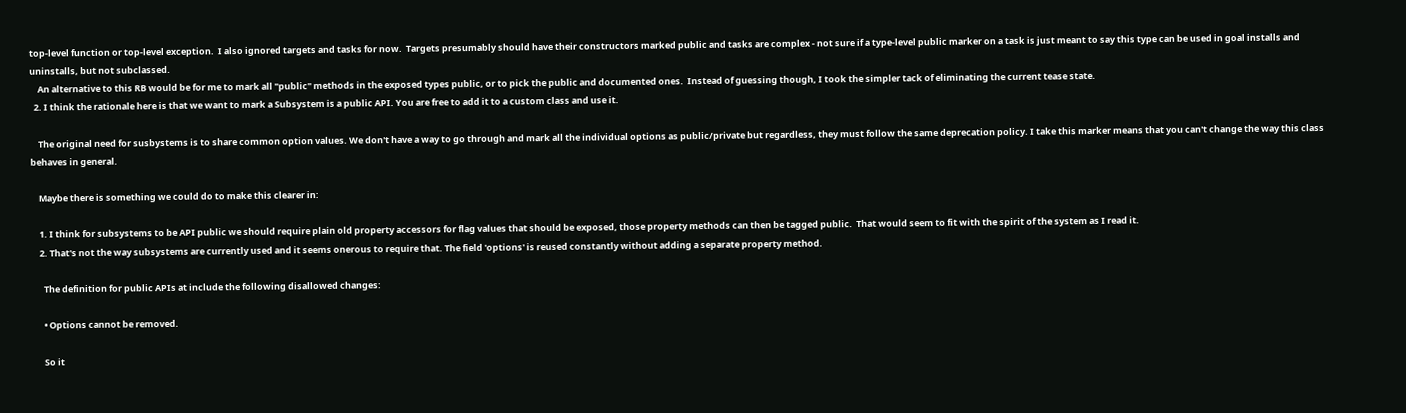top-level function or top-level exception.  I also ignored targets and tasks for now.  Targets presumably should have their constructors marked public and tasks are complex - not sure if a type-level public marker on a task is just meant to say this type can be used in goal installs and uninstalls, but not subclassed.
    An alternative to this RB would be for me to mark all "public" methods in the exposed types public, or to pick the public and documented ones.  Instead of guessing though, I took the simpler tack of eliminating the current tease state.
  2. I think the rationale here is that we want to mark a Subsystem is a public API. You are free to add it to a custom class and use it.

    The original need for susbystems is to share common option values. We don't have a way to go through and mark all the individual options as public/private but regardless, they must follow the same deprecation policy. I take this marker means that you can't change the way this class behaves in general.

    Maybe there is something we could do to make this clearer in:

    1. I think for subsystems to be API public we should require plain old property accessors for flag values that should be exposed, those property methods can then be tagged public.  That would seem to fit with the spirit of the system as I read it.
    2. That's not the way subsystems are currently used and it seems onerous to require that. The field 'options' is reused constantly without adding a separate property method.

      The definition for public APIs at include the following disallowed changes:

      • Options cannot be removed.

      So it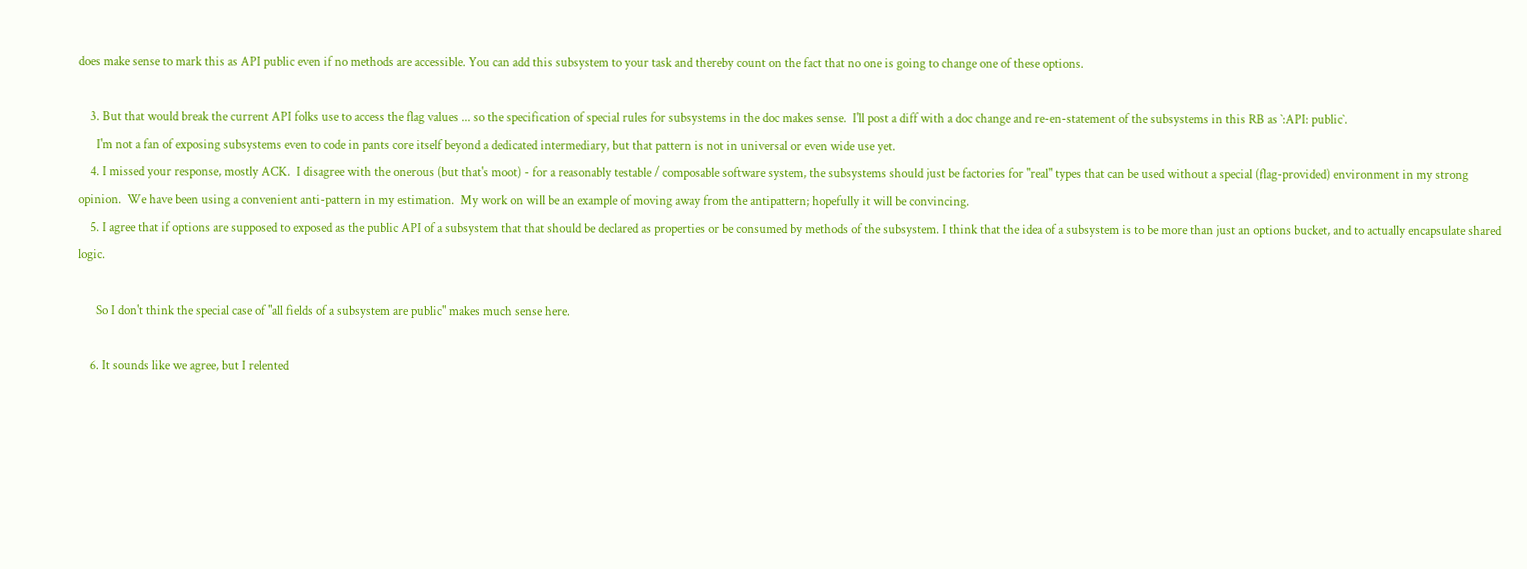does make sense to mark this as API public even if no methods are accessible. You can add this subsystem to your task and thereby count on the fact that no one is going to change one of these options.

    3. But that would break the current API folks use to access the flag values ... so the specification of special rules for subsystems in the doc makes sense.  I'll post a diff with a doc change and re-en-statement of the subsystems in this RB as `:API: public`.
      I'm not a fan of exposing subsystems even to code in pants core itself beyond a dedicated intermediary, but that pattern is not in universal or even wide use yet.
    4. I missed your response, mostly ACK.  I disagree with the onerous (but that's moot) - for a reasonably testable / composable software system, the subsystems should just be factories for "real" types that can be used without a special (flag-provided) environment in my strong opinion.  We have been using a convenient anti-pattern in my estimation.  My work on will be an example of moving away from the antipattern; hopefully it will be convincing.
    5. I agree that if options are supposed to exposed as the public API of a subsystem that that should be declared as properties or be consumed by methods of the subsystem. I think that the idea of a subsystem is to be more than just an options bucket, and to actually encapsulate shared logic.

      So I don't think the special case of "all fields of a subsystem are public" makes much sense here.

    6. It sounds like we agree, but I relented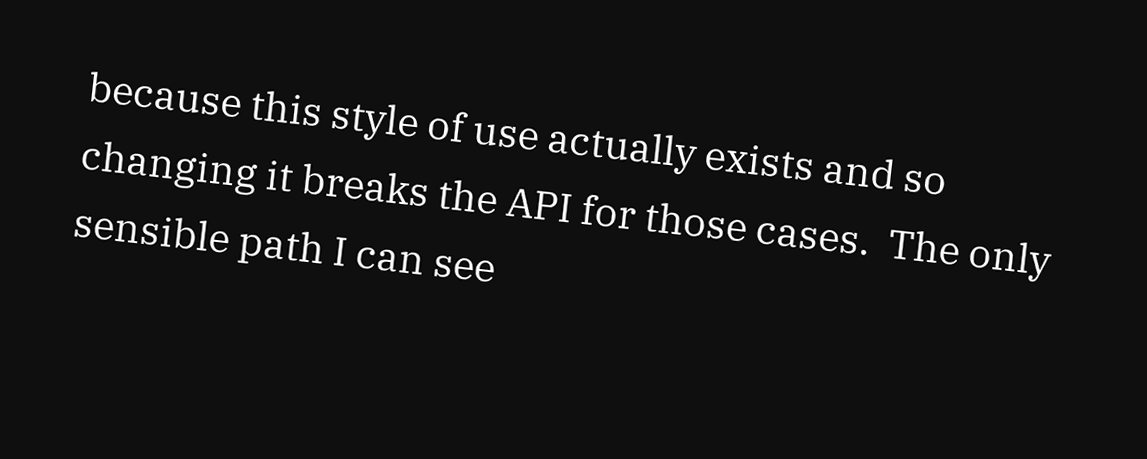because this style of use actually exists and so changing it breaks the API for those cases.  The only sensible path I can see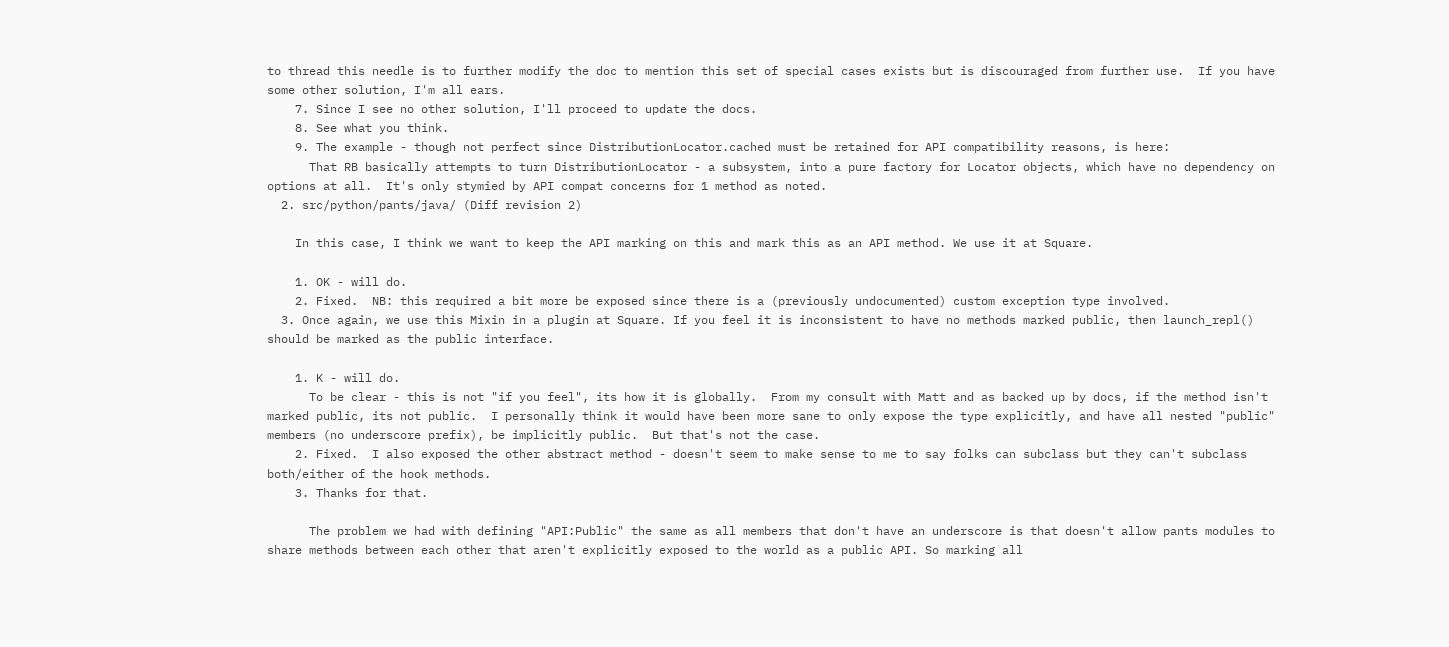to thread this needle is to further modify the doc to mention this set of special cases exists but is discouraged from further use.  If you have some other solution, I'm all ears.
    7. Since I see no other solution, I'll proceed to update the docs.
    8. See what you think.
    9. The example - though not perfect since DistributionLocator.cached must be retained for API compatibility reasons, is here:
      That RB basically attempts to turn DistributionLocator - a subsystem, into a pure factory for Locator objects, which have no dependency on options at all.  It's only stymied by API compat concerns for 1 method as noted.
  2. src/python/pants/java/ (Diff revision 2)

    In this case, I think we want to keep the API marking on this and mark this as an API method. We use it at Square.

    1. OK - will do.
    2. Fixed.  NB: this required a bit more be exposed since there is a (previously undocumented) custom exception type involved.
  3. Once again, we use this Mixin in a plugin at Square. If you feel it is inconsistent to have no methods marked public, then launch_repl() should be marked as the public interface.

    1. K - will do.
      To be clear - this is not "if you feel", its how it is globally.  From my consult with Matt and as backed up by docs, if the method isn't marked public, its not public.  I personally think it would have been more sane to only expose the type explicitly, and have all nested "public" members (no underscore prefix), be implicitly public.  But that's not the case.
    2. Fixed.  I also exposed the other abstract method - doesn't seem to make sense to me to say folks can subclass but they can't subclass both/either of the hook methods.
    3. Thanks for that.

      The problem we had with defining "API:Public" the same as all members that don't have an underscore is that doesn't allow pants modules to share methods between each other that aren't explicitly exposed to the world as a public API. So marking all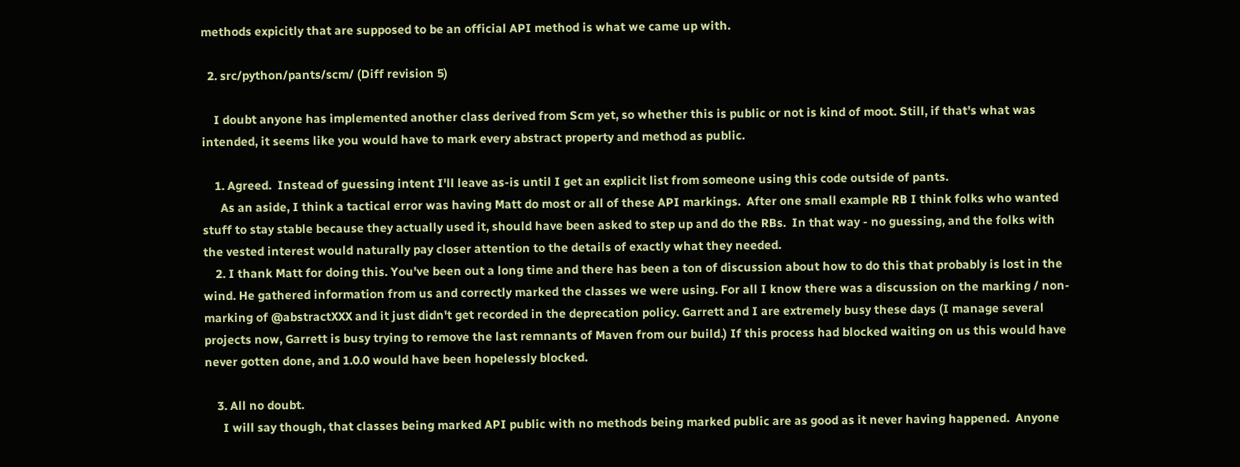methods expicitly that are supposed to be an official API method is what we came up with.

  2. src/python/pants/scm/ (Diff revision 5)

    I doubt anyone has implemented another class derived from Scm yet, so whether this is public or not is kind of moot. Still, if that's what was intended, it seems like you would have to mark every abstract property and method as public.

    1. Agreed.  Instead of guessing intent I'll leave as-is until I get an explicit list from someone using this code outside of pants.
      As an aside, I think a tactical error was having Matt do most or all of these API markings.  After one small example RB I think folks who wanted stuff to stay stable because they actually used it, should have been asked to step up and do the RBs.  In that way - no guessing, and the folks with the vested interest would naturally pay closer attention to the details of exactly what they needed.
    2. I thank Matt for doing this. You've been out a long time and there has been a ton of discussion about how to do this that probably is lost in the wind. He gathered information from us and correctly marked the classes we were using. For all I know there was a discussion on the marking / non-marking of @abstractXXX and it just didn't get recorded in the deprecation policy. Garrett and I are extremely busy these days (I manage several projects now, Garrett is busy trying to remove the last remnants of Maven from our build.) If this process had blocked waiting on us this would have never gotten done, and 1.0.0 would have been hopelessly blocked.

    3. All no doubt.
      I will say though, that classes being marked API public with no methods being marked public are as good as it never having happened.  Anyone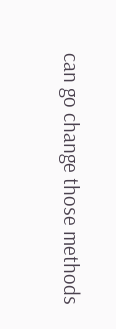can go change those methods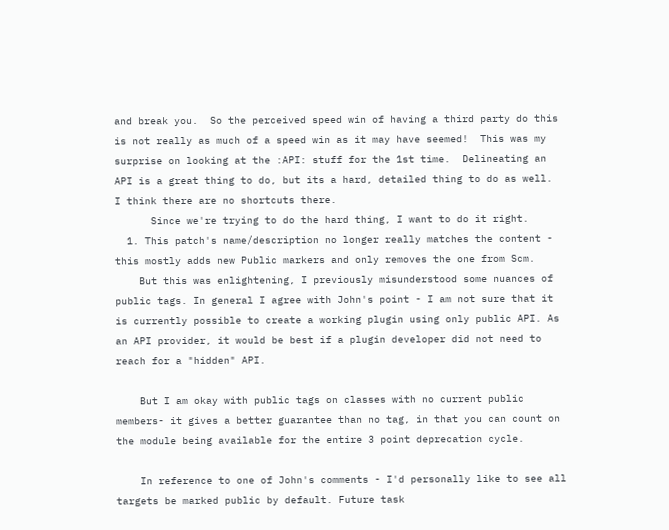and break you.  So the perceived speed win of having a third party do this is not really as much of a speed win as it may have seemed!  This was my surprise on looking at the :API: stuff for the 1st time.  Delineating an API is a great thing to do, but its a hard, detailed thing to do as well.  I think there are no shortcuts there.
      Since we're trying to do the hard thing, I want to do it right.
  1. This patch's name/description no longer really matches the content - this mostly adds new Public markers and only removes the one from Scm.
    But this was enlightening, I previously misunderstood some nuances of public tags. In general I agree with John's point - I am not sure that it is currently possible to create a working plugin using only public API. As an API provider, it would be best if a plugin developer did not need to reach for a "hidden" API.

    But I am okay with public tags on classes with no current public members- it gives a better guarantee than no tag, in that you can count on the module being available for the entire 3 point deprecation cycle.

    In reference to one of John's comments - I'd personally like to see all targets be marked public by default. Future task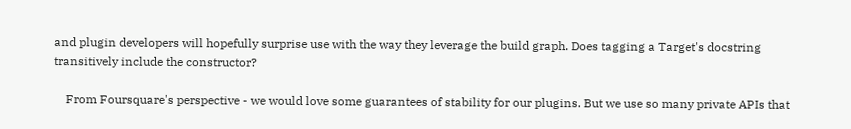and plugin developers will hopefully surprise use with the way they leverage the build graph. Does tagging a Target's docstring transitively include the constructor?

    From Foursquare's perspective - we would love some guarantees of stability for our plugins. But we use so many private APIs that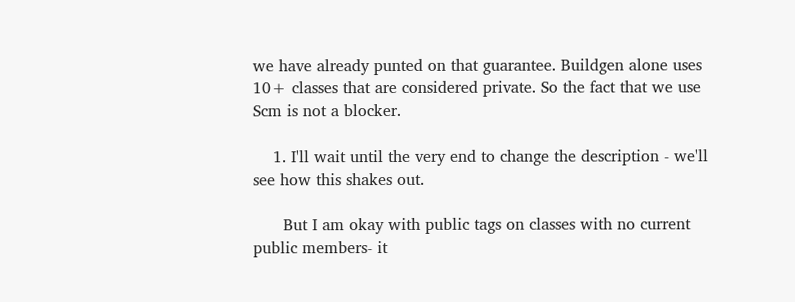we have already punted on that guarantee. Buildgen alone uses 10+ classes that are considered private. So the fact that we use Scm is not a blocker.

    1. I'll wait until the very end to change the description - we'll see how this shakes out.

      But I am okay with public tags on classes with no current public members- it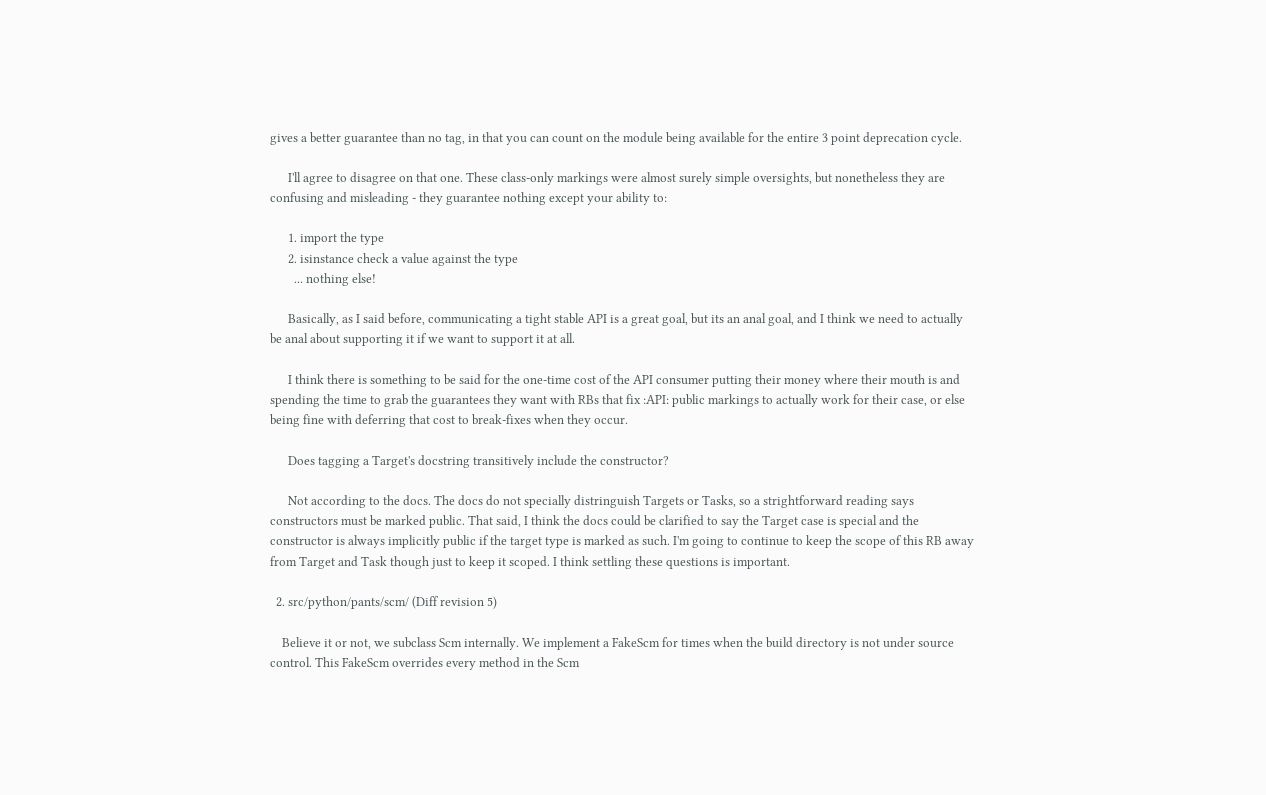gives a better guarantee than no tag, in that you can count on the module being available for the entire 3 point deprecation cycle.

      I'll agree to disagree on that one. These class-only markings were almost surely simple oversights, but nonetheless they are confusing and misleading - they guarantee nothing except your ability to:

      1. import the type
      2. isinstance check a value against the type
        ... nothing else!

      Basically, as I said before, communicating a tight stable API is a great goal, but its an anal goal, and I think we need to actually be anal about supporting it if we want to support it at all.

      I think there is something to be said for the one-time cost of the API consumer putting their money where their mouth is and spending the time to grab the guarantees they want with RBs that fix :API: public markings to actually work for their case, or else being fine with deferring that cost to break-fixes when they occur.

      Does tagging a Target's docstring transitively include the constructor?

      Not according to the docs. The docs do not specially distringuish Targets or Tasks, so a strightforward reading says constructors must be marked public. That said, I think the docs could be clarified to say the Target case is special and the constructor is always implicitly public if the target type is marked as such. I'm going to continue to keep the scope of this RB away from Target and Task though just to keep it scoped. I think settling these questions is important.

  2. src/python/pants/scm/ (Diff revision 5)

    Believe it or not, we subclass Scm internally. We implement a FakeScm for times when the build directory is not under source control. This FakeScm overrides every method in the Scm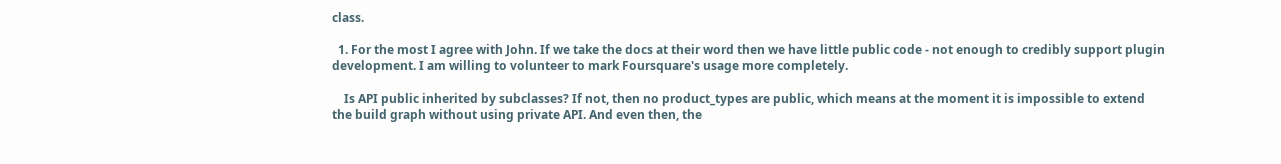class.

  1. For the most I agree with John. If we take the docs at their word then we have little public code - not enough to credibly support plugin development. I am willing to volunteer to mark Foursquare's usage more completely.

    Is API public inherited by subclasses? If not, then no product_types are public, which means at the moment it is impossible to extend the build graph without using private API. And even then, the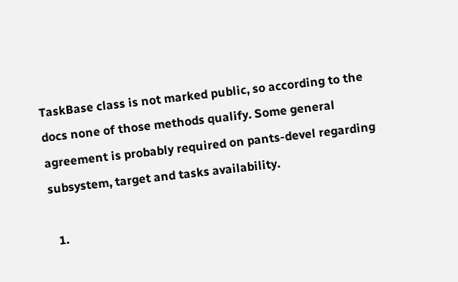TaskBase class is not marked public, so according to the docs none of those methods qualify. Some general agreement is probably required on pants-devel regarding subsystem, target and tasks availability.

  1.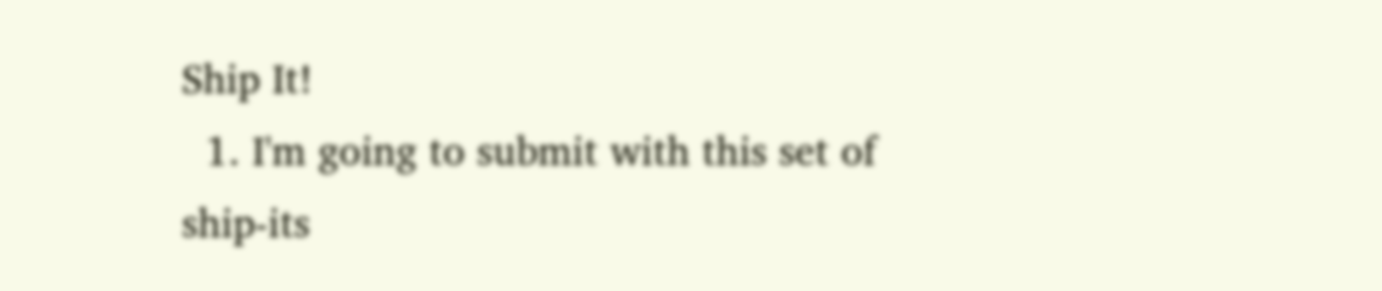Ship It!
  1. I'm going to submit with this set of ship-its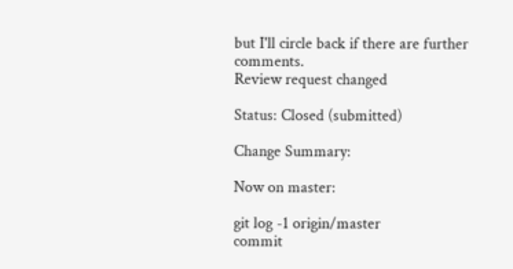but I'll circle back if there are further comments.
Review request changed

Status: Closed (submitted)

Change Summary:

Now on master:

git log -1 origin/master
commit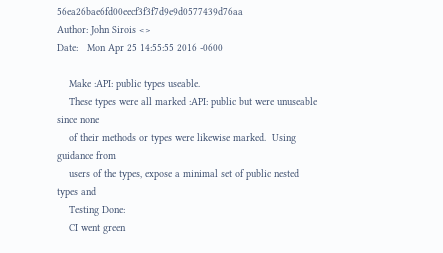56ea26bae6fd00eecf3f3f7d9e9d0577439d76aa
Author: John Sirois <>
Date:   Mon Apr 25 14:55:55 2016 -0600

    Make :API: public types useable.
    These types were all marked :API: public but were unuseable since none
    of their methods or types were likewise marked.  Using guidance from
    users of the types, expose a minimal set of public nested types and
    Testing Done:
    CI went green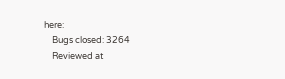here:
    Bugs closed: 3264
    Reviewed at